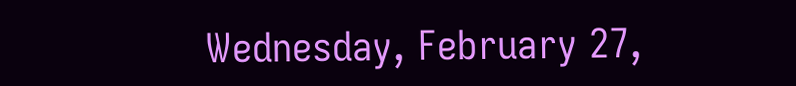Wednesday, February 27,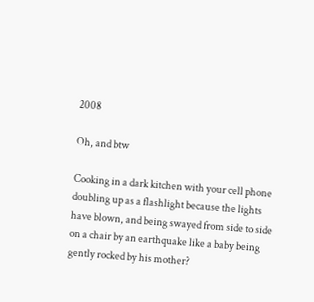2008

Oh, and btw

Cooking in a dark kitchen with your cell phone doubling up as a flashlight because the lights have blown, and being swayed from side to side on a chair by an earthquake like a baby being gently rocked by his mother?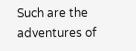Such are the adventures of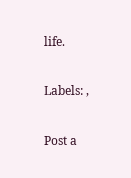life.

Labels: ,

Post a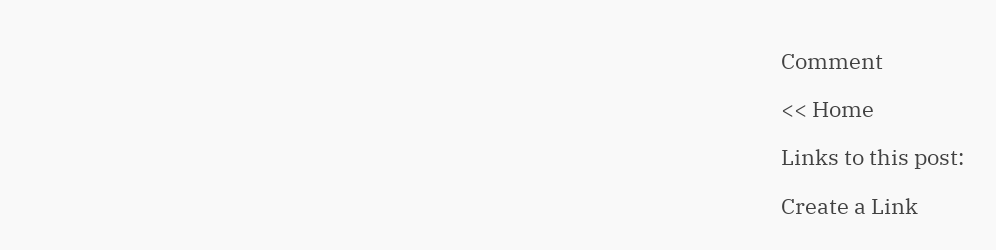Comment

<< Home

Links to this post:

Create a Link